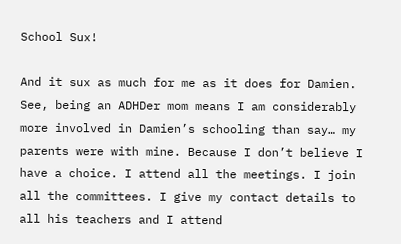School Sux!

And it sux as much for me as it does for Damien.
See, being an ADHDer mom means I am considerably more involved in Damien’s schooling than say… my parents were with mine. Because I don’t believe I have a choice. I attend all the meetings. I join all the committees. I give my contact details to all his teachers and I attend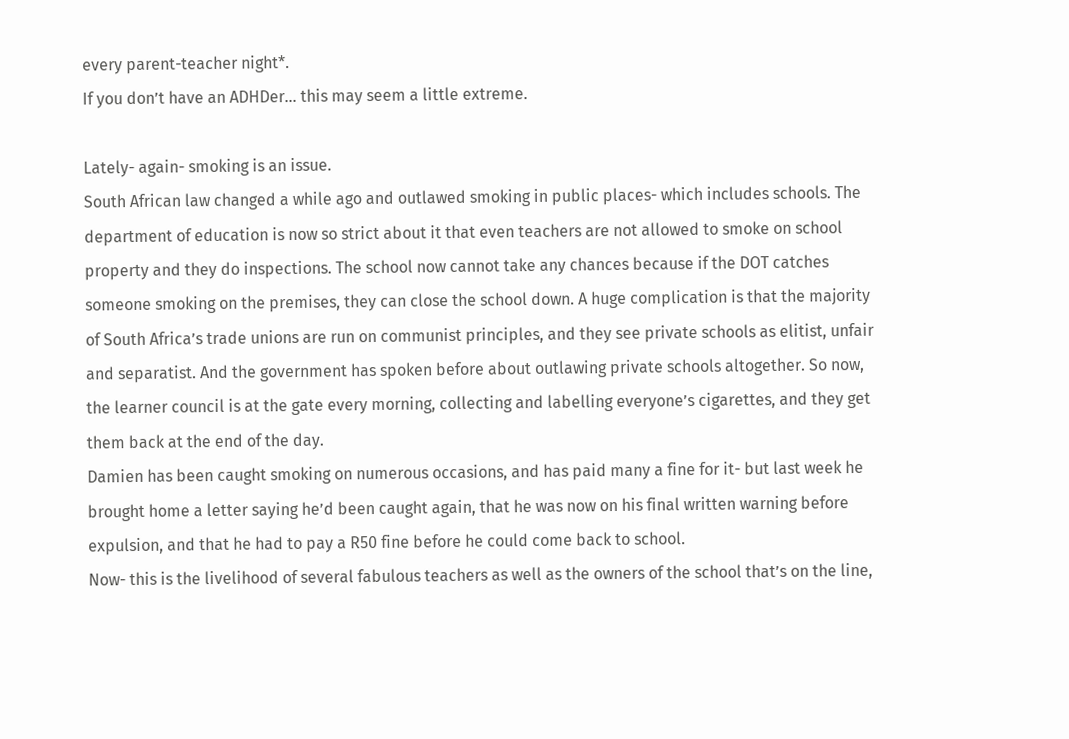every parent-teacher night*.
If you don’t have an ADHDer… this may seem a little extreme.

Lately- again- smoking is an issue.
South African law changed a while ago and outlawed smoking in public places- which includes schools. The department of education is now so strict about it that even teachers are not allowed to smoke on school property and they do inspections. The school now cannot take any chances because if the DOT catches someone smoking on the premises, they can close the school down. A huge complication is that the majority of South Africa’s trade unions are run on communist principles, and they see private schools as elitist, unfair and separatist. And the government has spoken before about outlawing private schools altogether. So now, the learner council is at the gate every morning, collecting and labelling everyone’s cigarettes, and they get them back at the end of the day.
Damien has been caught smoking on numerous occasions, and has paid many a fine for it- but last week he brought home a letter saying he’d been caught again, that he was now on his final written warning before expulsion, and that he had to pay a R50 fine before he could come back to school.
Now- this is the livelihood of several fabulous teachers as well as the owners of the school that’s on the line,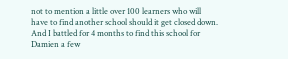not to mention a little over 100 learners who will have to find another school should it get closed down. And I battled for 4 months to find this school for Damien a few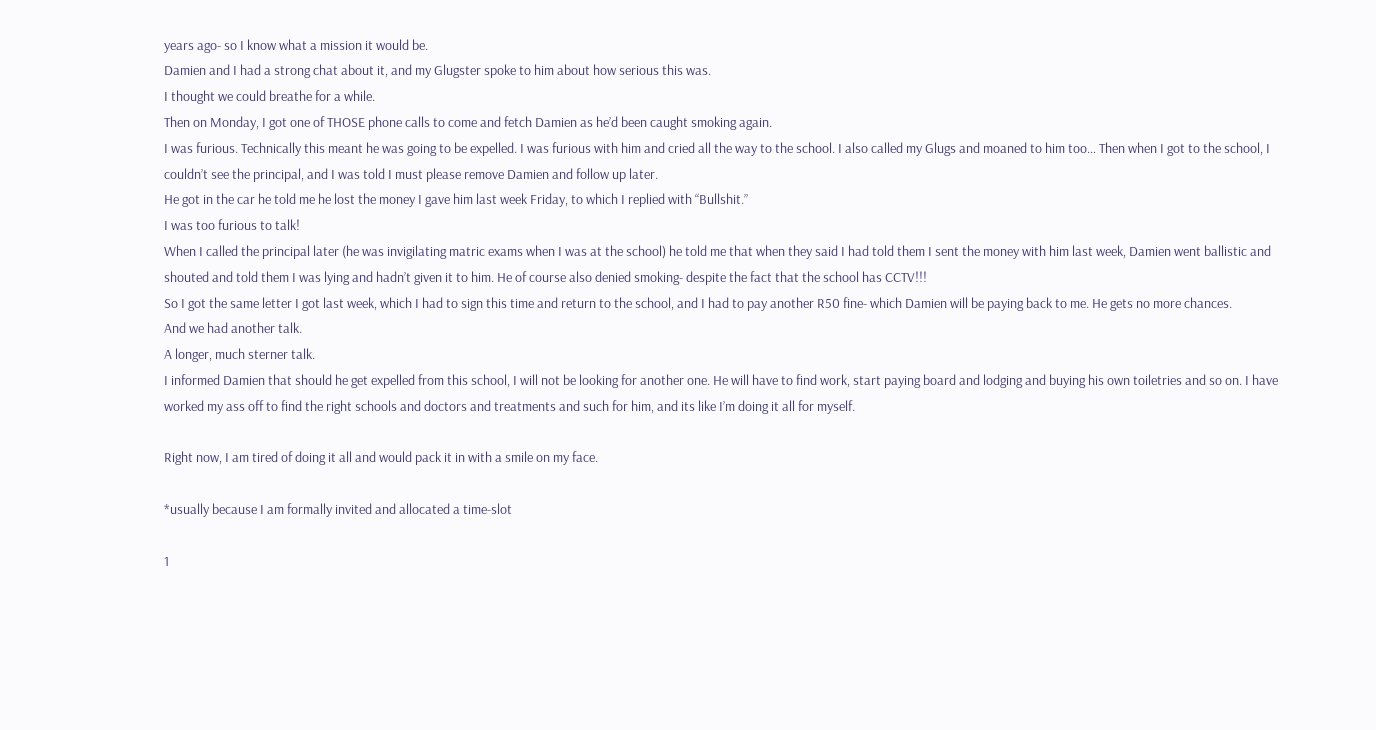years ago- so I know what a mission it would be.
Damien and I had a strong chat about it, and my Glugster spoke to him about how serious this was.
I thought we could breathe for a while.
Then on Monday, I got one of THOSE phone calls to come and fetch Damien as he’d been caught smoking again.
I was furious. Technically this meant he was going to be expelled. I was furious with him and cried all the way to the school. I also called my Glugs and moaned to him too… Then when I got to the school, I couldn’t see the principal, and I was told I must please remove Damien and follow up later.
He got in the car he told me he lost the money I gave him last week Friday, to which I replied with “Bullshit.”
I was too furious to talk!
When I called the principal later (he was invigilating matric exams when I was at the school) he told me that when they said I had told them I sent the money with him last week, Damien went ballistic and shouted and told them I was lying and hadn’t given it to him. He of course also denied smoking- despite the fact that the school has CCTV!!!
So I got the same letter I got last week, which I had to sign this time and return to the school, and I had to pay another R50 fine- which Damien will be paying back to me. He gets no more chances.
And we had another talk.
A longer, much sterner talk.
I informed Damien that should he get expelled from this school, I will not be looking for another one. He will have to find work, start paying board and lodging and buying his own toiletries and so on. I have worked my ass off to find the right schools and doctors and treatments and such for him, and its like I’m doing it all for myself.

Right now, I am tired of doing it all and would pack it in with a smile on my face.

*usually because I am formally invited and allocated a time-slot

1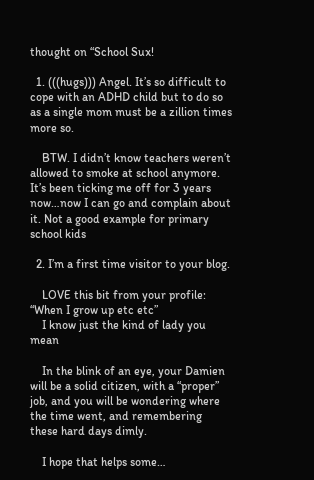thought on “School Sux!

  1. (((hugs))) Angel. It’s so difficult to cope with an ADHD child but to do so as a single mom must be a zillion times more so.

    BTW. I didn’t know teachers weren’t allowed to smoke at school anymore. It’s been ticking me off for 3 years now…now I can go and complain about it. Not a good example for primary school kids

  2. I’m a first time visitor to your blog.

    LOVE this bit from your profile: “When I grow up etc etc”
    I know just the kind of lady you mean

    In the blink of an eye, your Damien will be a solid citizen, with a “proper” job, and you will be wondering where the time went, and remembering these hard days dimly.

    I hope that helps some…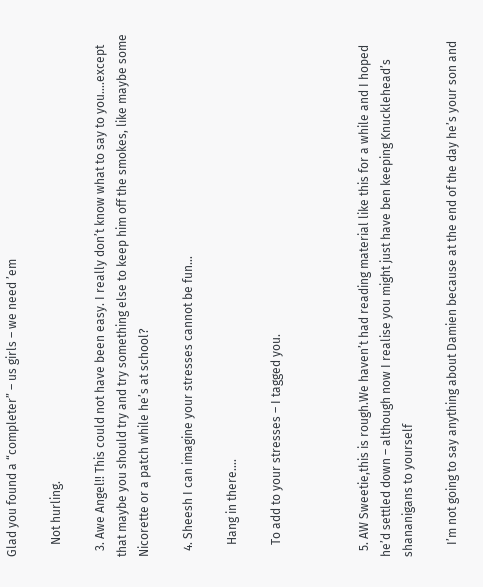Glad you found a “completer” – us girls – we need ’em

    Not hurling.

  3. Awe Angel!! This could not have been easy. I really don’t know what to say to you….except that maybe you should try and try something else to keep him off the smokes, like maybe some Nicorette or a patch while he’s at school?

  4. Sheesh I can imagine your stresses cannot be fun…

    Hang in there….

    To add to your stresses – I tagged you.



  5. AW Sweetie,this is rough.We haven’t had reading material like this for a while and I hoped he’d settled down – although now I realise you might just have ben keeping Knucklehead’s shananigans to yourself

    I’m not going to say anything about Damien because at the end of the day he’s your son and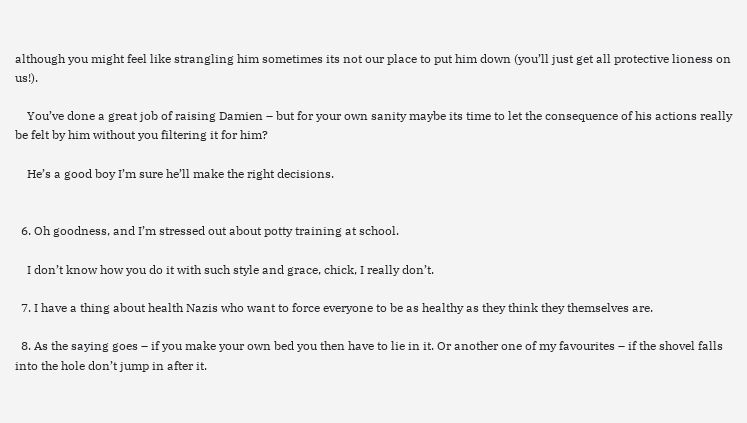although you might feel like strangling him sometimes its not our place to put him down (you’ll just get all protective lioness on us!).

    You’ve done a great job of raising Damien – but for your own sanity maybe its time to let the consequence of his actions really be felt by him without you filtering it for him?

    He’s a good boy I’m sure he’ll make the right decisions.


  6. Oh goodness, and I’m stressed out about potty training at school.

    I don’t know how you do it with such style and grace, chick, I really don’t.

  7. I have a thing about health Nazis who want to force everyone to be as healthy as they think they themselves are.

  8. As the saying goes – if you make your own bed you then have to lie in it. Or another one of my favourites – if the shovel falls into the hole don’t jump in after it.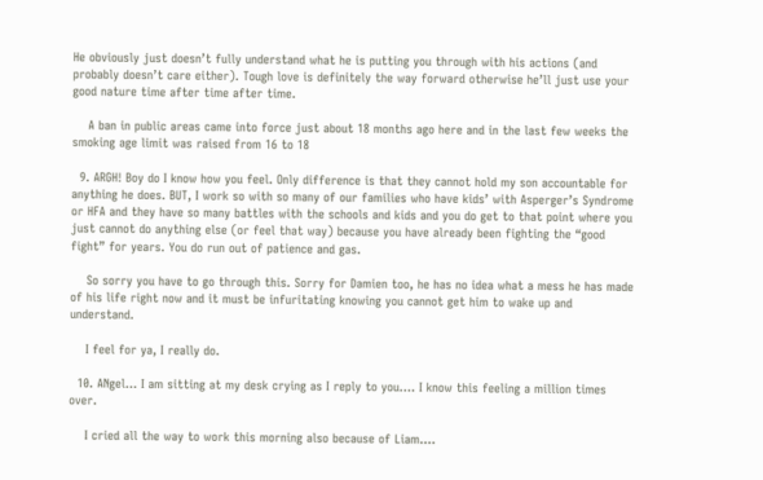He obviously just doesn’t fully understand what he is putting you through with his actions (and probably doesn’t care either). Tough love is definitely the way forward otherwise he’ll just use your good nature time after time after time.

    A ban in public areas came into force just about 18 months ago here and in the last few weeks the smoking age limit was raised from 16 to 18

  9. ARGH! Boy do I know how you feel. Only difference is that they cannot hold my son accountable for anything he does. BUT, I work so with so many of our families who have kids’ with Asperger’s Syndrome or HFA and they have so many battles with the schools and kids and you do get to that point where you just cannot do anything else (or feel that way) because you have already been fighting the “good fight” for years. You do run out of patience and gas.

    So sorry you have to go through this. Sorry for Damien too, he has no idea what a mess he has made of his life right now and it must be infuritating knowing you cannot get him to wake up and understand.

    I feel for ya, I really do.

  10. ANgel… I am sitting at my desk crying as I reply to you…. I know this feeling a million times over.

    I cried all the way to work this morning also because of Liam….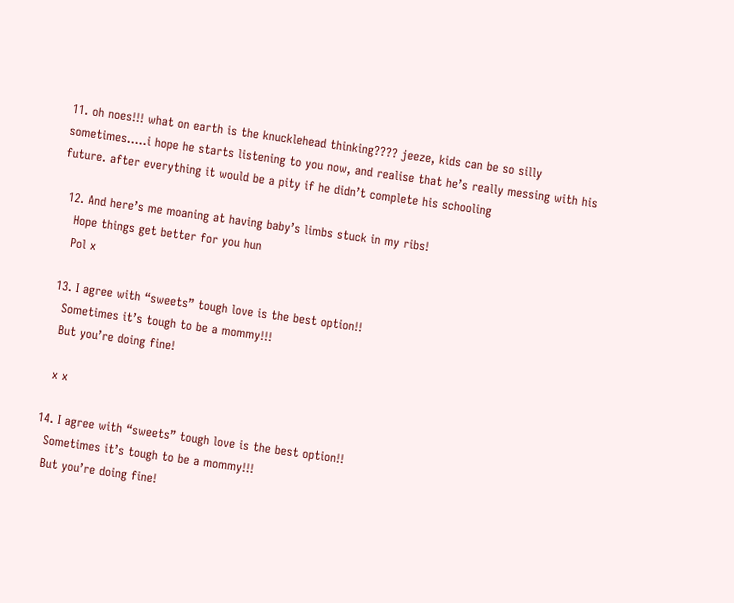11. oh noes!!! what on earth is the knucklehead thinking???? jeeze, kids can be so silly sometimes…..i hope he starts listening to you now, and realise that he’s really messing with his future. after everything it would be a pity if he didn’t complete his schooling

  12. And here’s me moaning at having baby’s limbs stuck in my ribs!
    Hope things get better for you hun
    Pol x

  13. I agree with “sweets” tough love is the best option!!
    Sometimes it’s tough to be a mommy!!!
    But you’re doing fine!

    x x

  14. I agree with “sweets” tough love is the best option!!
    Sometimes it’s tough to be a mommy!!!
    But you’re doing fine!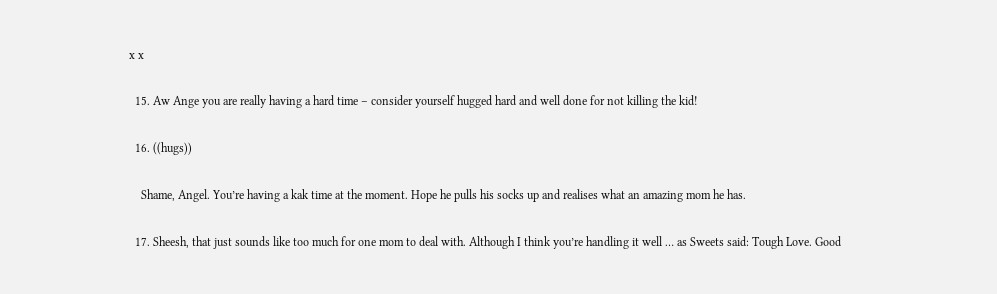x x

  15. Aw Ange you are really having a hard time – consider yourself hugged hard and well done for not killing the kid!

  16. ((hugs))

    Shame, Angel. You’re having a kak time at the moment. Hope he pulls his socks up and realises what an amazing mom he has.

  17. Sheesh, that just sounds like too much for one mom to deal with. Although I think you’re handling it well … as Sweets said: Tough Love. Good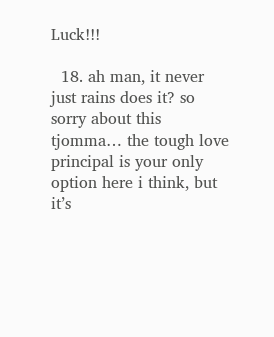Luck!!!

  18. ah man, it never just rains does it? so sorry about this tjomma… the tough love principal is your only option here i think, but it’s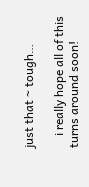just that ~ tough…

    i really hope all of this turns around soon!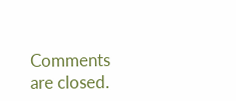Comments are closed.